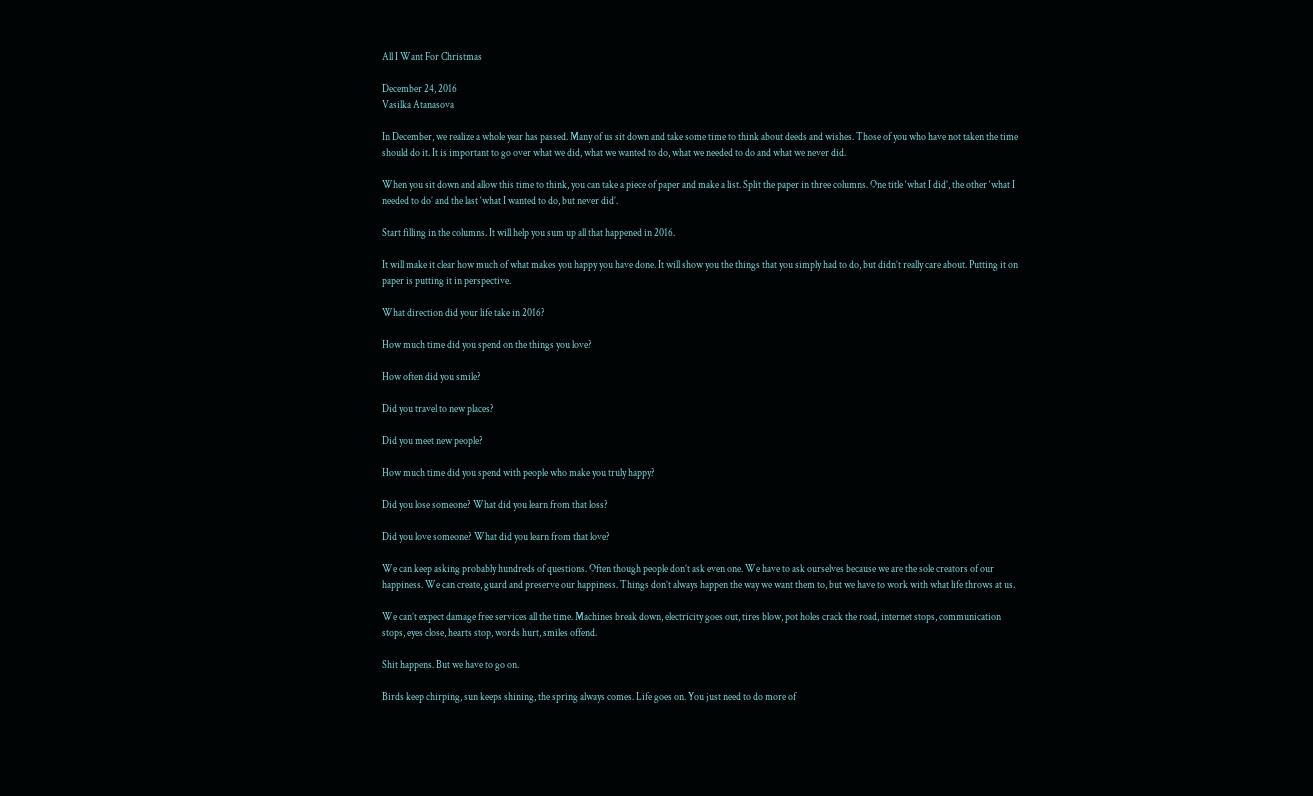All I Want For Christmas

December 24, 2016
Vasilka Atanasova

In December, we realize a whole year has passed. Many of us sit down and take some time to think about deeds and wishes. Those of you who have not taken the time should do it. It is important to go over what we did, what we wanted to do, what we needed to do and what we never did.

When you sit down and allow this time to think, you can take a piece of paper and make a list. Split the paper in three columns. One title ‘what I did’, the other ‘what I needed to do’ and the last ‘what I wanted to do, but never did’.

Start filling in the columns. It will help you sum up all that happened in 2016.

It will make it clear how much of what makes you happy you have done. It will show you the things that you simply had to do, but didn’t really care about. Putting it on paper is putting it in perspective.

What direction did your life take in 2016?

How much time did you spend on the things you love?

How often did you smile?

Did you travel to new places?

Did you meet new people?

How much time did you spend with people who make you truly happy?

Did you lose someone? What did you learn from that loss?

Did you love someone? What did you learn from that love?

We can keep asking probably hundreds of questions. Often though people don’t ask even one. We have to ask ourselves because we are the sole creators of our happiness. We can create, guard and preserve our happiness. Things don’t always happen the way we want them to, but we have to work with what life throws at us.

We can’t expect damage free services all the time. Machines break down, electricity goes out, tires blow, pot holes crack the road, internet stops, communication stops, eyes close, hearts stop, words hurt, smiles offend.

Shit happens. But we have to go on.

Birds keep chirping, sun keeps shining, the spring always comes. Life goes on. You just need to do more of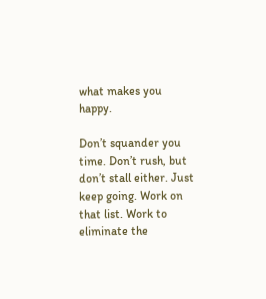what makes you happy.

Don’t squander you time. Don’t rush, but don’t stall either. Just keep going. Work on that list. Work to eliminate the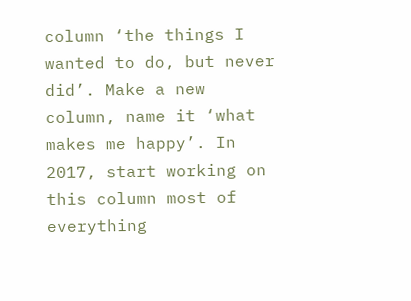column ‘the things I wanted to do, but never did’. Make a new column, name it ‘what makes me happy’. In 2017, start working on this column most of everything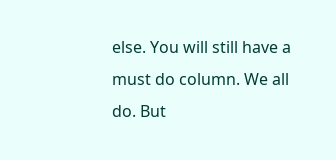else. You will still have a must do column. We all do. But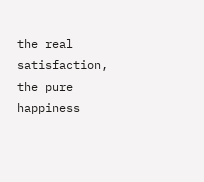the real satisfaction, the pure happiness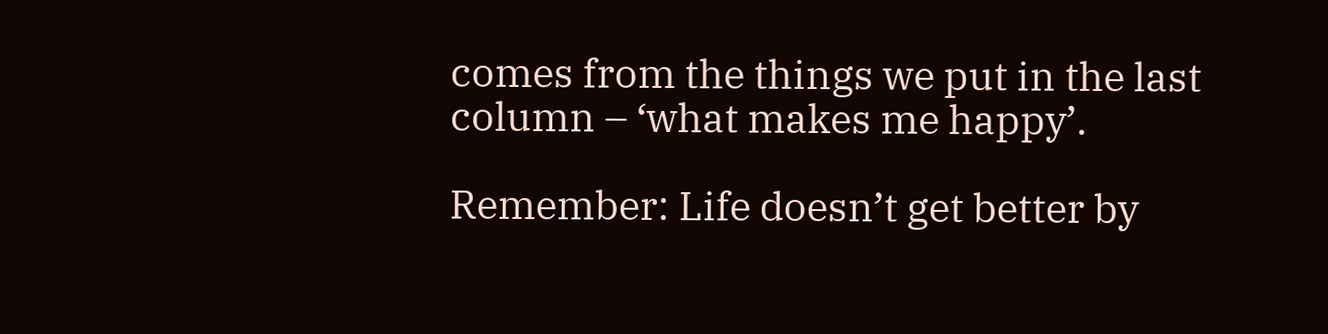comes from the things we put in the last column – ‘what makes me happy’.

Remember: Life doesn’t get better by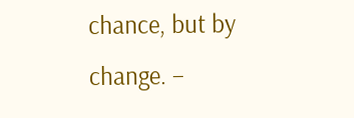chance, but by change. –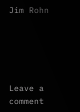Jim Rohn





Leave a comment